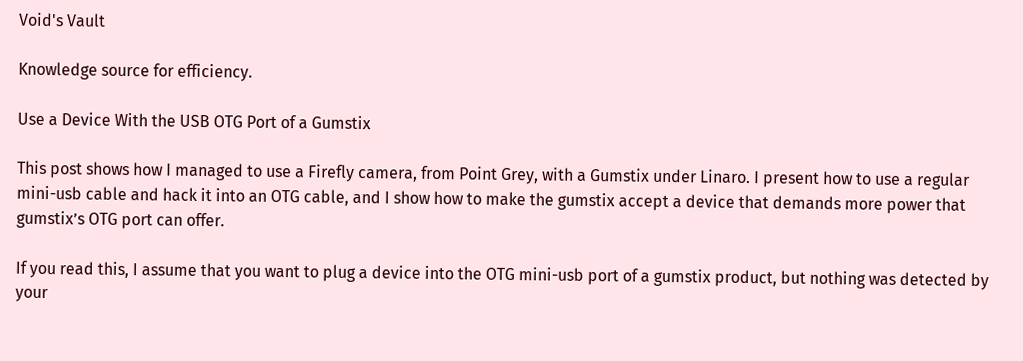Void's Vault

Knowledge source for efficiency.

Use a Device With the USB OTG Port of a Gumstix

This post shows how I managed to use a Firefly camera, from Point Grey, with a Gumstix under Linaro. I present how to use a regular mini-usb cable and hack it into an OTG cable, and I show how to make the gumstix accept a device that demands more power that gumstix’s OTG port can offer.

If you read this, I assume that you want to plug a device into the OTG mini-usb port of a gumstix product, but nothing was detected by your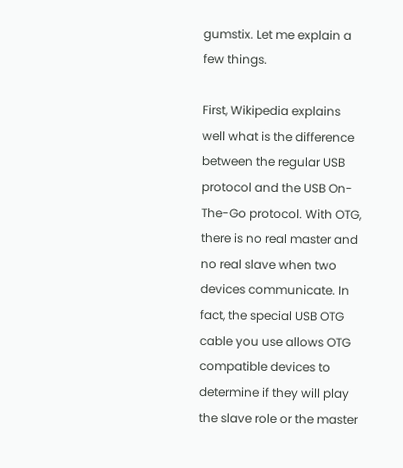gumstix. Let me explain a few things.

First, Wikipedia explains well what is the difference between the regular USB protocol and the USB On-The-Go protocol. With OTG, there is no real master and no real slave when two devices communicate. In fact, the special USB OTG cable you use allows OTG compatible devices to determine if they will play the slave role or the master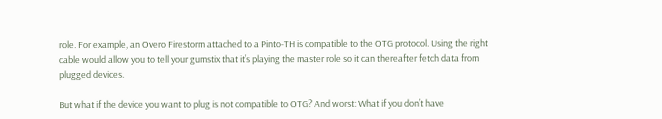role. For example, an Overo Firestorm attached to a Pinto-TH is compatible to the OTG protocol. Using the right cable would allow you to tell your gumstix that it’s playing the master role so it can thereafter fetch data from plugged devices.

But what if the device you want to plug is not compatible to OTG? And worst: What if you don’t have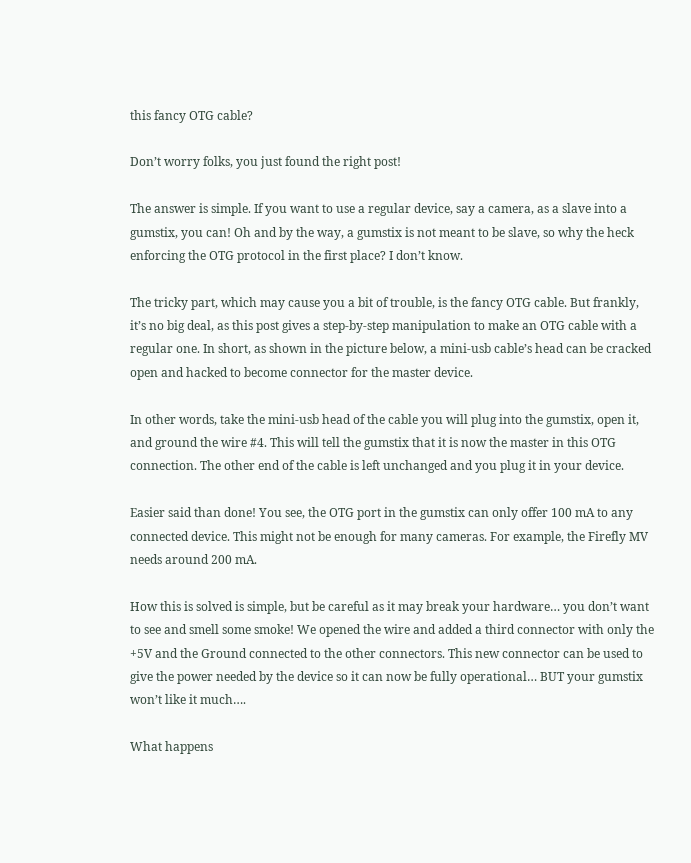this fancy OTG cable?

Don’t worry folks, you just found the right post!

The answer is simple. If you want to use a regular device, say a camera, as a slave into a gumstix, you can! Oh and by the way, a gumstix is not meant to be slave, so why the heck enforcing the OTG protocol in the first place? I don’t know.

The tricky part, which may cause you a bit of trouble, is the fancy OTG cable. But frankly, it’s no big deal, as this post gives a step-by-step manipulation to make an OTG cable with a regular one. In short, as shown in the picture below, a mini-usb cable’s head can be cracked open and hacked to become connector for the master device.

In other words, take the mini-usb head of the cable you will plug into the gumstix, open it, and ground the wire #4. This will tell the gumstix that it is now the master in this OTG connection. The other end of the cable is left unchanged and you plug it in your device.

Easier said than done! You see, the OTG port in the gumstix can only offer 100 mA to any connected device. This might not be enough for many cameras. For example, the Firefly MV needs around 200 mA.

How this is solved is simple, but be careful as it may break your hardware… you don’t want to see and smell some smoke! We opened the wire and added a third connector with only the +5V and the Ground connected to the other connectors. This new connector can be used to give the power needed by the device so it can now be fully operational… BUT your gumstix won’t like it much….

What happens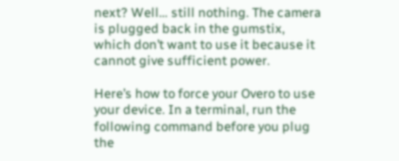next? Well… still nothing. The camera is plugged back in the gumstix, which don’t want to use it because it cannot give sufficient power.

Here’s how to force your Overo to use your device. In a terminal, run the following command before you plug the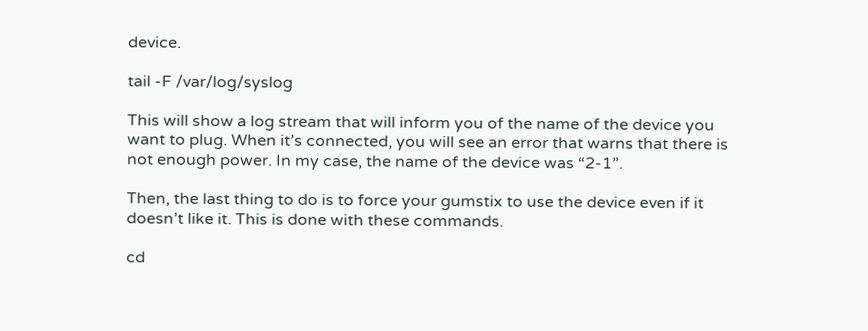device.

tail -F /var/log/syslog

This will show a log stream that will inform you of the name of the device you want to plug. When it’s connected, you will see an error that warns that there is not enough power. In my case, the name of the device was “2-1”.

Then, the last thing to do is to force your gumstix to use the device even if it doesn’t like it. This is done with these commands.

cd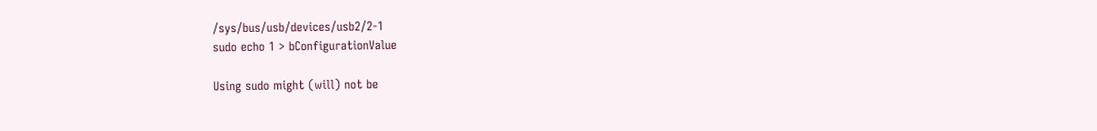/sys/bus/usb/devices/usb2/2-1
sudo echo 1 > bConfigurationValue

Using sudo might (will) not be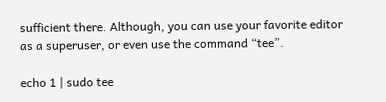sufficient there. Although, you can use your favorite editor as a superuser, or even use the command “tee”.

echo 1 | sudo tee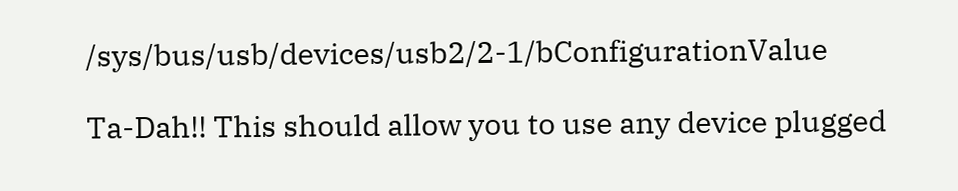/sys/bus/usb/devices/usb2/2-1/bConfigurationValue

Ta-Dah!! This should allow you to use any device plugged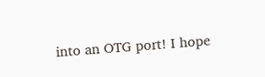into an OTG port! I hope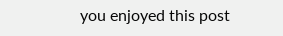you enjoyed this post